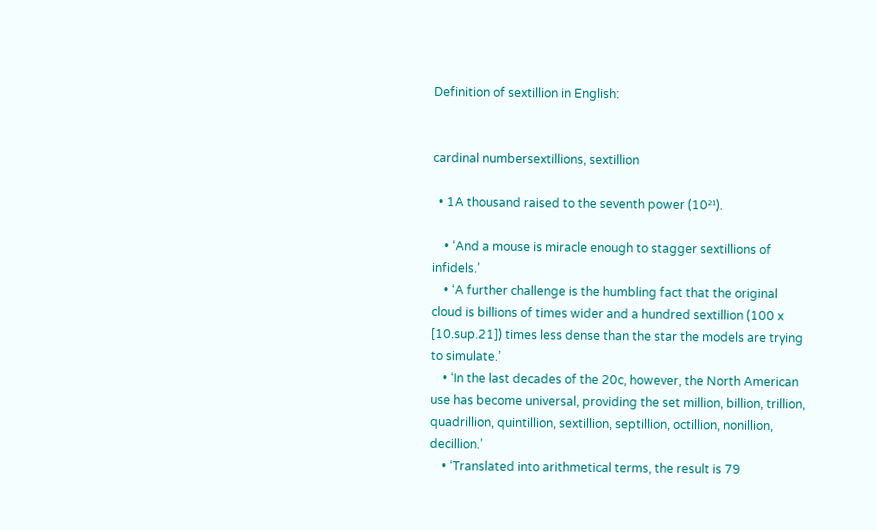Definition of sextillion in English:


cardinal numbersextillions, sextillion

  • 1A thousand raised to the seventh power (10²¹).

    • ‘And a mouse is miracle enough to stagger sextillions of infidels.’
    • ‘A further challenge is the humbling fact that the original cloud is billions of times wider and a hundred sextillion (100 x [10.sup.21]) times less dense than the star the models are trying to simulate.’
    • ‘In the last decades of the 20c, however, the North American use has become universal, providing the set million, billion, trillion, quadrillion, quintillion, sextillion, septillion, octillion, nonillion, decillion.’
    • ‘Translated into arithmetical terms, the result is 79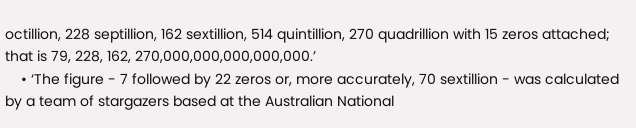octillion, 228 septillion, 162 sextillion, 514 quintillion, 270 quadrillion with 15 zeros attached; that is 79, 228, 162, 270,000,000,000,000,000.’
    • ‘The figure - 7 followed by 22 zeros or, more accurately, 70 sextillion - was calculated by a team of stargazers based at the Australian National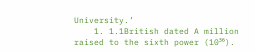University.’
    1. 1.1British dated A million raised to the sixth power (10³⁶).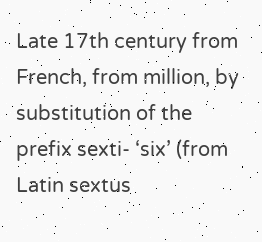Late 17th century from French, from million, by substitution of the prefix sexti- ‘six’ (from Latin sextus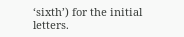‘sixth’) for the initial letters.